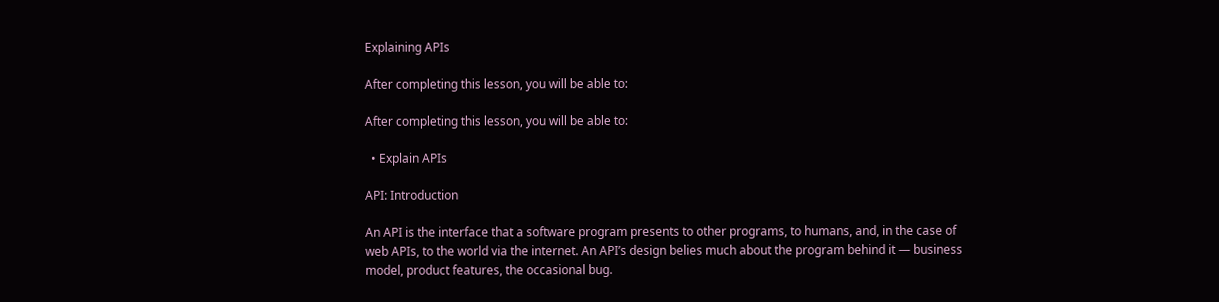Explaining APIs

After completing this lesson, you will be able to:

After completing this lesson, you will be able to:

  • Explain APIs

API: Introduction

An API is the interface that a software program presents to other programs, to humans, and, in the case of web APIs, to the world via the internet. An API’s design belies much about the program behind it — business model, product features, the occasional bug.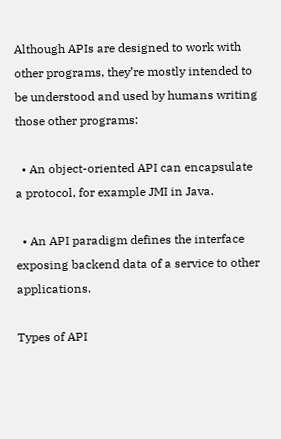Although APIs are designed to work with other programs, they’re mostly intended to be understood and used by humans writing those other programs:

  • An object-oriented API can encapsulate a protocol, for example JMI in Java.

  • An API paradigm defines the interface exposing backend data of a service to other applications.

Types of API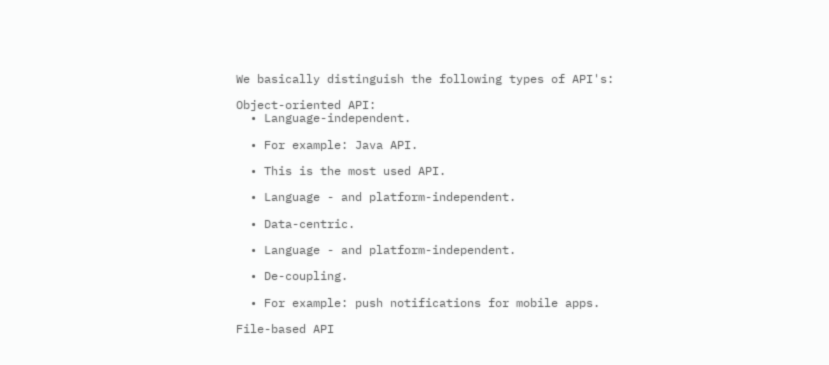We basically distinguish the following types of API's:

Object-oriented API:
  • Language-independent.

  • For example: Java API.

  • This is the most used API.

  • Language - and platform-independent.

  • Data-centric.

  • Language - and platform-independent.

  • De-coupling.

  • For example: push notifications for mobile apps.

File-based API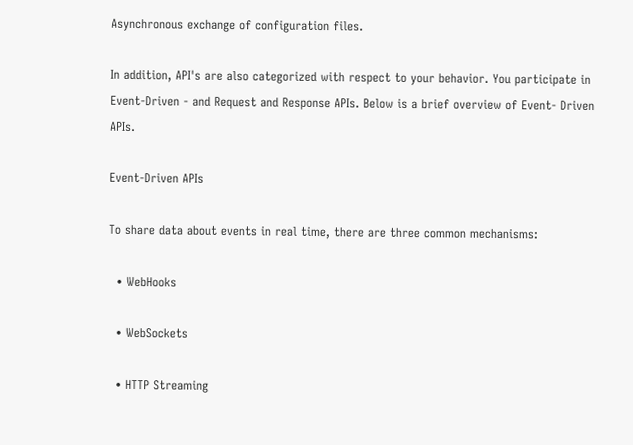Asynchronous exchange of configuration files.

In addition, API's are also categorized with respect to your behavior. You participate in Event-Driven - and Request and Response APIs. Below is a brief overview of Event- Driven APIs.

Event-Driven APIs

To share data about events in real time, there are three common mechanisms:

  • WebHooks

  • WebSockets

  • HTTP Streaming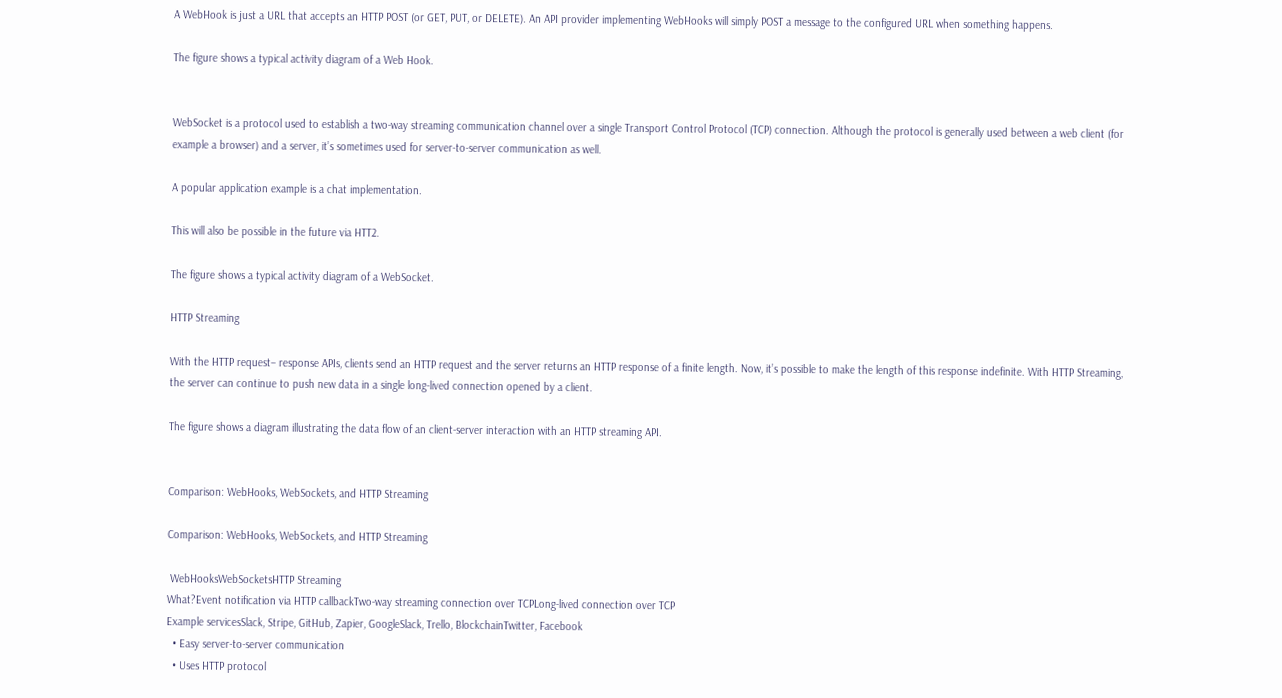A WebHook is just a URL that accepts an HTTP POST (or GET, PUT, or DELETE). An API provider implementing WebHooks will simply POST a message to the configured URL when something happens.

The figure shows a typical activity diagram of a Web Hook.


WebSocket is a protocol used to establish a two-way streaming communication channel over a single Transport Control Protocol (TCP) connection. Although the protocol is generally used between a web client (for example a browser) and a server, it’s sometimes used for server-to-server communication as well.

A popular application example is a chat implementation.

This will also be possible in the future via HTT2.

The figure shows a typical activity diagram of a WebSocket.

HTTP Streaming

With the HTTP request– response APIs, clients send an HTTP request and the server returns an HTTP response of a finite length. Now, it’s possible to make the length of this response indefinite. With HTTP Streaming, the server can continue to push new data in a single long-lived connection opened by a client.

The figure shows a diagram illustrating the data flow of an client-server interaction with an HTTP streaming API.


Comparison: WebHooks, WebSockets, and HTTP Streaming

Comparison: WebHooks, WebSockets, and HTTP Streaming

 WebHooksWebSocketsHTTP Streaming
What?Event notification via HTTP callbackTwo-way streaming connection over TCPLong-lived connection over TCP
Example servicesSlack, Stripe, GitHub, Zapier, GoogleSlack, Trello, BlockchainTwitter, Facebook
  • Easy server-to-server communication
  • Uses HTTP protocol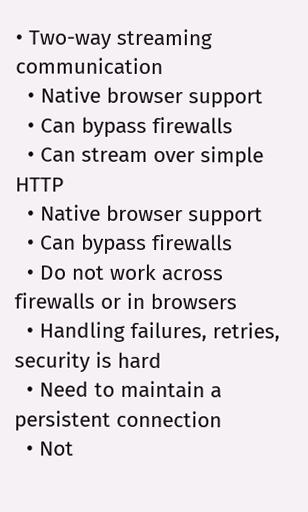• Two-way streaming communication
  • Native browser support
  • Can bypass firewalls
  • Can stream over simple HTTP
  • Native browser support
  • Can bypass firewalls
  • Do not work across firewalls or in browsers
  • Handling failures, retries, security is hard
  • Need to maintain a persistent connection
  • Not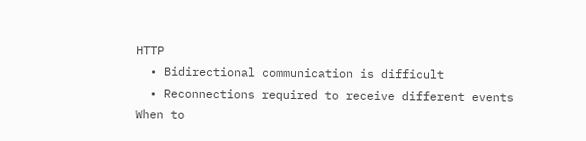HTTP
  • Bidirectional communication is difficult
  • Reconnections required to receive different events
When to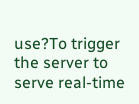use?To trigger the server to serve real-time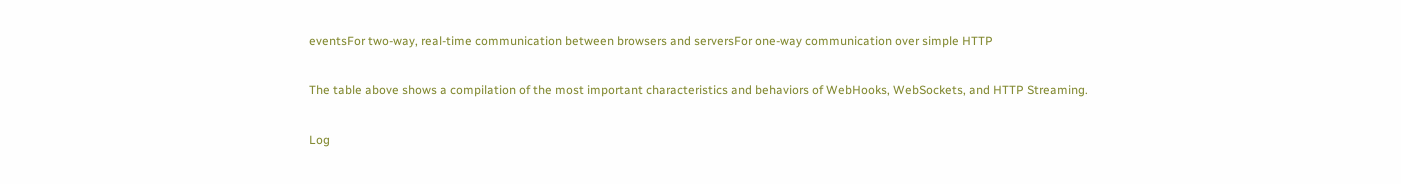eventsFor two-way, real-time communication between browsers and serversFor one-way communication over simple HTTP

The table above shows a compilation of the most important characteristics and behaviors of WebHooks, WebSockets, and HTTP Streaming.

Log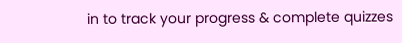in to track your progress & complete quizzes